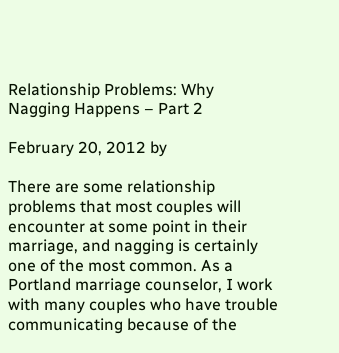Relationship Problems: Why Nagging Happens – Part 2

February 20, 2012 by

There are some relationship problems that most couples will encounter at some point in their marriage, and nagging is certainly one of the most common. As a Portland marriage counselor, I work with many couples who have trouble communicating because of the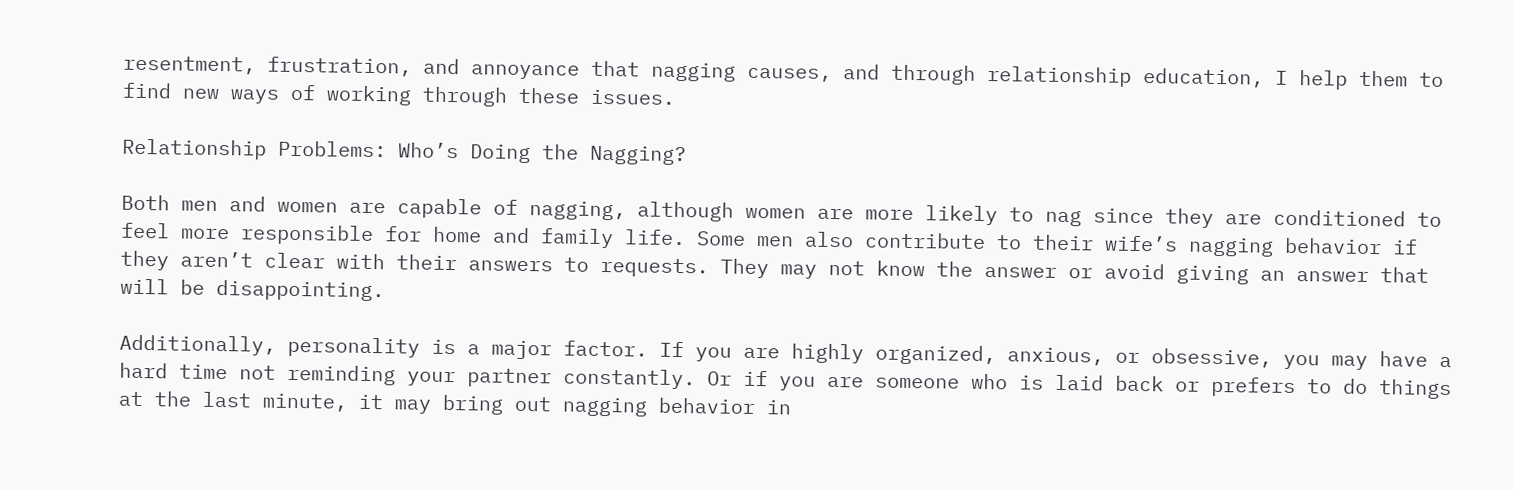resentment, frustration, and annoyance that nagging causes, and through relationship education, I help them to find new ways of working through these issues.

Relationship Problems: Who’s Doing the Nagging?

Both men and women are capable of nagging, although women are more likely to nag since they are conditioned to feel more responsible for home and family life. Some men also contribute to their wife’s nagging behavior if they aren’t clear with their answers to requests. They may not know the answer or avoid giving an answer that will be disappointing.

Additionally, personality is a major factor. If you are highly organized, anxious, or obsessive, you may have a hard time not reminding your partner constantly. Or if you are someone who is laid back or prefers to do things at the last minute, it may bring out nagging behavior in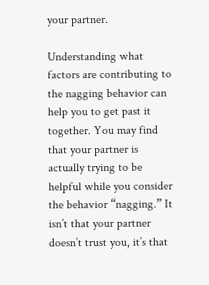your partner.

Understanding what factors are contributing to the nagging behavior can help you to get past it together. You may find that your partner is actually trying to be helpful while you consider the behavior “nagging.” It isn’t that your partner doesn’t trust you, it’s that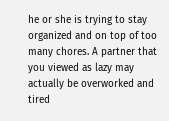he or she is trying to stay organized and on top of too many chores. A partner that you viewed as lazy may actually be overworked and tired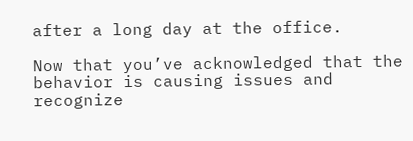after a long day at the office.

Now that you’ve acknowledged that the behavior is causing issues and recognize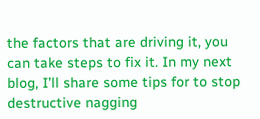the factors that are driving it, you can take steps to fix it. In my next blog, I’ll share some tips for to stop destructive nagging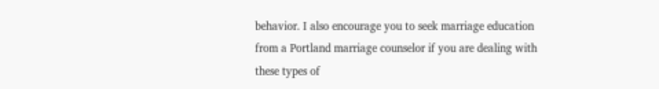behavior. I also encourage you to seek marriage education from a Portland marriage counselor if you are dealing with these types of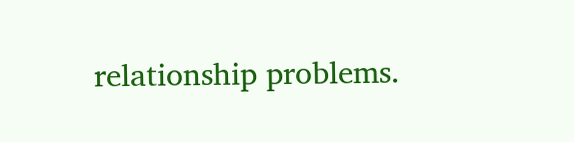relationship problems.